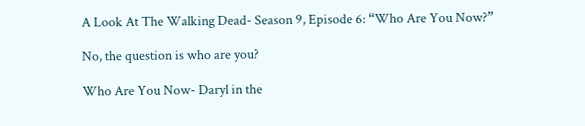A Look At The Walking Dead- Season 9, Episode 6: “Who Are You Now?”

No, the question is who are you?

Who Are You Now- Daryl in the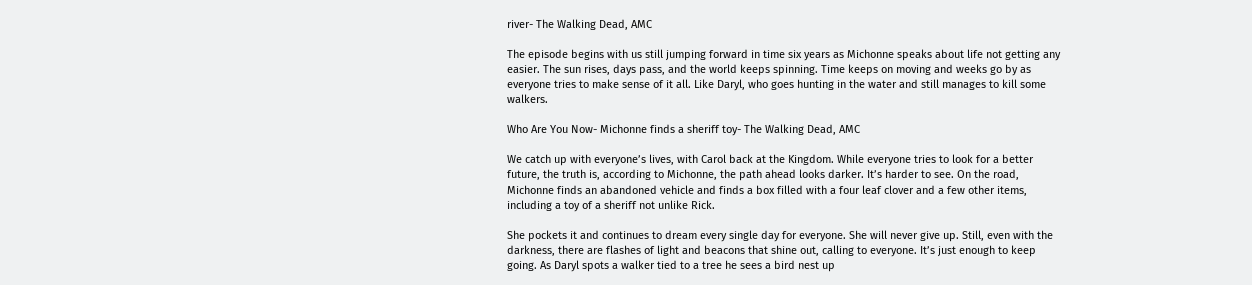river- The Walking Dead, AMC

The episode begins with us still jumping forward in time six years as Michonne speaks about life not getting any easier. The sun rises, days pass, and the world keeps spinning. Time keeps on moving and weeks go by as everyone tries to make sense of it all. Like Daryl, who goes hunting in the water and still manages to kill some walkers.

Who Are You Now- Michonne finds a sheriff toy- The Walking Dead, AMC

We catch up with everyone’s lives, with Carol back at the Kingdom. While everyone tries to look for a better future, the truth is, according to Michonne, the path ahead looks darker. It’s harder to see. On the road, Michonne finds an abandoned vehicle and finds a box filled with a four leaf clover and a few other items, including a toy of a sheriff not unlike Rick.

She pockets it and continues to dream every single day for everyone. She will never give up. Still, even with the darkness, there are flashes of light and beacons that shine out, calling to everyone. It’s just enough to keep going. As Daryl spots a walker tied to a tree he sees a bird nest up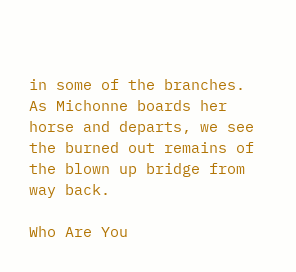in some of the branches. As Michonne boards her horse and departs, we see the burned out remains of the blown up bridge from way back.

Who Are You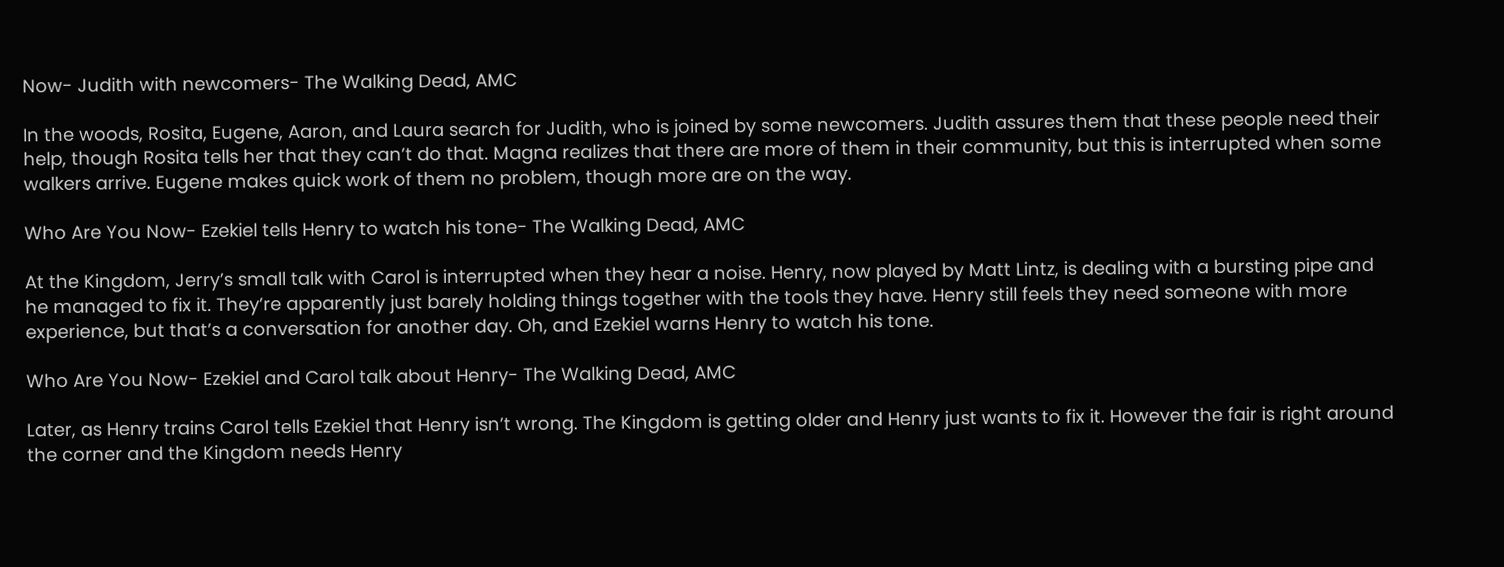Now- Judith with newcomers- The Walking Dead, AMC

In the woods, Rosita, Eugene, Aaron, and Laura search for Judith, who is joined by some newcomers. Judith assures them that these people need their help, though Rosita tells her that they can’t do that. Magna realizes that there are more of them in their community, but this is interrupted when some walkers arrive. Eugene makes quick work of them no problem, though more are on the way.

Who Are You Now- Ezekiel tells Henry to watch his tone- The Walking Dead, AMC

At the Kingdom, Jerry’s small talk with Carol is interrupted when they hear a noise. Henry, now played by Matt Lintz, is dealing with a bursting pipe and he managed to fix it. They’re apparently just barely holding things together with the tools they have. Henry still feels they need someone with more experience, but that’s a conversation for another day. Oh, and Ezekiel warns Henry to watch his tone.

Who Are You Now- Ezekiel and Carol talk about Henry- The Walking Dead, AMC

Later, as Henry trains Carol tells Ezekiel that Henry isn’t wrong. The Kingdom is getting older and Henry just wants to fix it. However the fair is right around the corner and the Kingdom needs Henry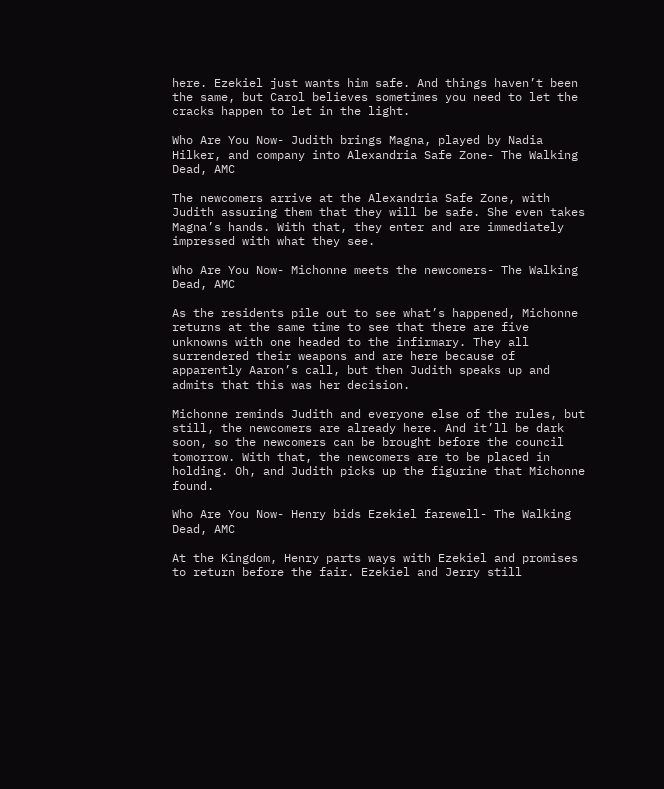here. Ezekiel just wants him safe. And things haven’t been the same, but Carol believes sometimes you need to let the cracks happen to let in the light.

Who Are You Now- Judith brings Magna, played by Nadia Hilker, and company into Alexandria Safe Zone- The Walking Dead, AMC

The newcomers arrive at the Alexandria Safe Zone, with Judith assuring them that they will be safe. She even takes Magna’s hands. With that, they enter and are immediately impressed with what they see.

Who Are You Now- Michonne meets the newcomers- The Walking Dead, AMC

As the residents pile out to see what’s happened, Michonne returns at the same time to see that there are five unknowns with one headed to the infirmary. They all surrendered their weapons and are here because of apparently Aaron’s call, but then Judith speaks up and admits that this was her decision.

Michonne reminds Judith and everyone else of the rules, but still, the newcomers are already here. And it’ll be dark soon, so the newcomers can be brought before the council tomorrow. With that, the newcomers are to be placed in holding. Oh, and Judith picks up the figurine that Michonne found.

Who Are You Now- Henry bids Ezekiel farewell- The Walking Dead, AMC

At the Kingdom, Henry parts ways with Ezekiel and promises to return before the fair. Ezekiel and Jerry still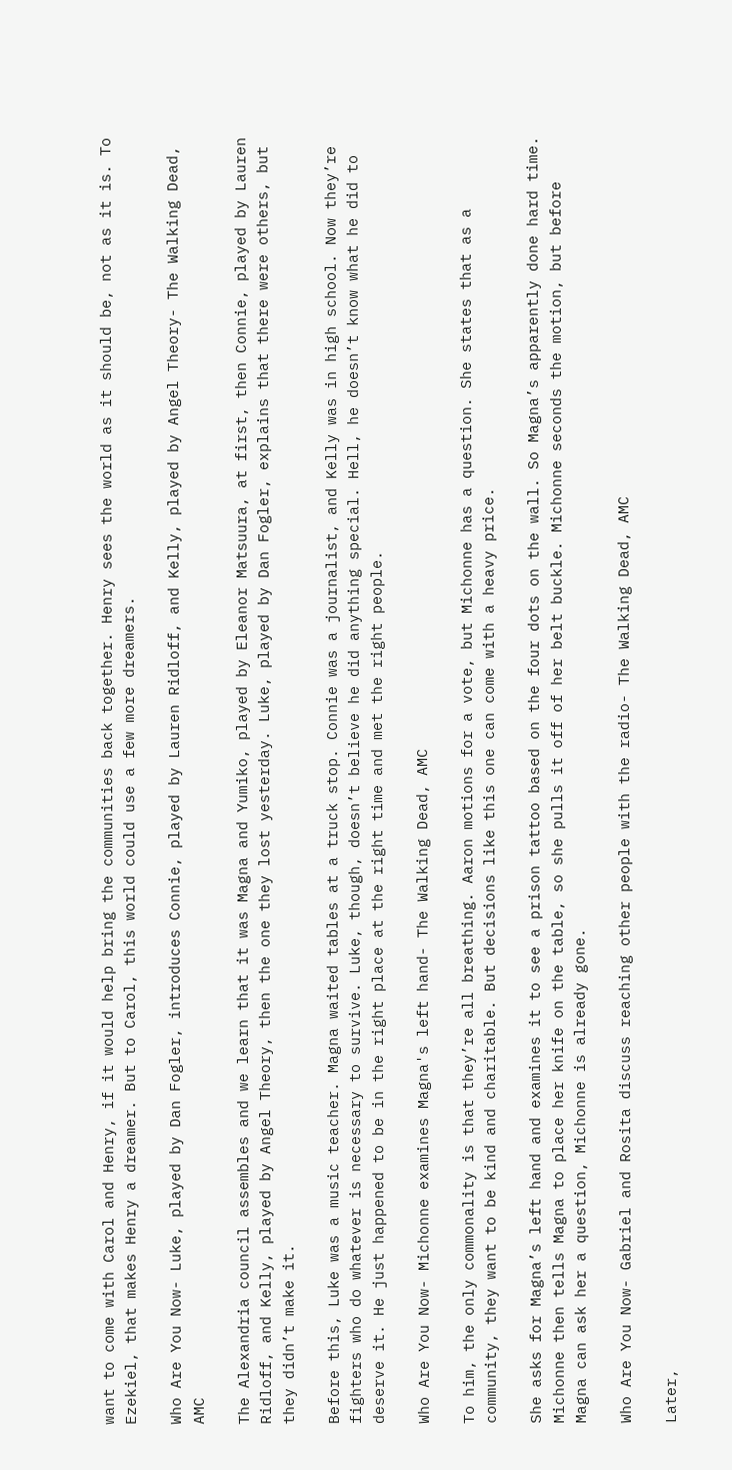want to come with Carol and Henry, if it would help bring the communities back together. Henry sees the world as it should be, not as it is. To Ezekiel, that makes Henry a dreamer. But to Carol, this world could use a few more dreamers.

Who Are You Now- Luke, played by Dan Fogler, introduces Connie, played by Lauren Ridloff, and Kelly, played by Angel Theory- The Walking Dead, AMC

The Alexandria council assembles and we learn that it was Magna and Yumiko, played by Eleanor Matsuura, at first, then Connie, played by Lauren Ridloff, and Kelly, played by Angel Theory, then the one they lost yesterday. Luke, played by Dan Fogler, explains that there were others, but they didn’t make it.

Before this, Luke was a music teacher. Magna waited tables at a truck stop. Connie was a journalist, and Kelly was in high school. Now they’re fighters who do whatever is necessary to survive. Luke, though, doesn’t believe he did anything special. Hell, he doesn’t know what he did to deserve it. He just happened to be in the right place at the right time and met the right people.

Who Are You Now- Michonne examines Magna's left hand- The Walking Dead, AMC

To him, the only commonality is that they’re all breathing. Aaron motions for a vote, but Michonne has a question. She states that as a community, they want to be kind and charitable. But decisions like this one can come with a heavy price.

She asks for Magna’s left hand and examines it to see a prison tattoo based on the four dots on the wall. So Magna’s apparently done hard time. Michonne then tells Magna to place her knife on the table, so she pulls it off of her belt buckle. Michonne seconds the motion, but before Magna can ask her a question, Michonne is already gone.

Who Are You Now- Gabriel and Rosita discuss reaching other people with the radio- The Walking Dead, AMC

Later,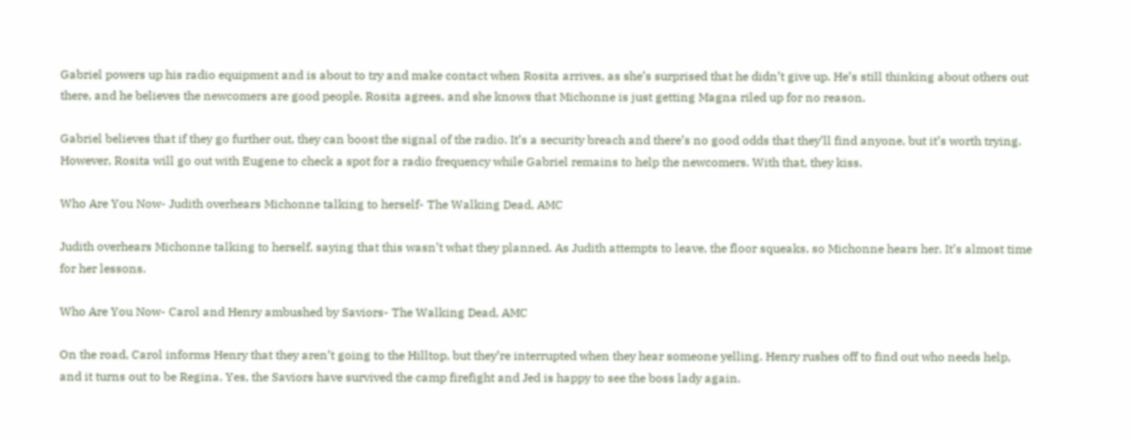Gabriel powers up his radio equipment and is about to try and make contact when Rosita arrives, as she’s surprised that he didn’t give up. He’s still thinking about others out there, and he believes the newcomers are good people. Rosita agrees, and she knows that Michonne is just getting Magna riled up for no reason.

Gabriel believes that if they go further out, they can boost the signal of the radio. It’s a security breach and there’s no good odds that they’ll find anyone, but it’s worth trying. However, Rosita will go out with Eugene to check a spot for a radio frequency while Gabriel remains to help the newcomers. With that, they kiss.

Who Are You Now- Judith overhears Michonne talking to herself- The Walking Dead, AMC

Judith overhears Michonne talking to herself, saying that this wasn’t what they planned. As Judith attempts to leave, the floor squeaks, so Michonne hears her. It’s almost time for her lessons.

Who Are You Now- Carol and Henry ambushed by Saviors- The Walking Dead, AMC

On the road, Carol informs Henry that they aren’t going to the Hilltop, but they’re interrupted when they hear someone yelling. Henry rushes off to find out who needs help, and it turns out to be Regina. Yes, the Saviors have survived the camp firefight and Jed is happy to see the boss lady again.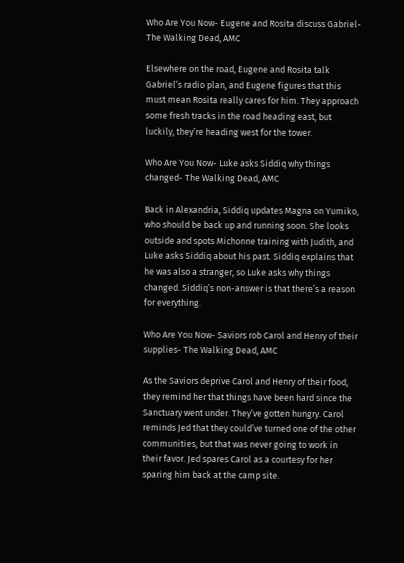Who Are You Now- Eugene and Rosita discuss Gabriel- The Walking Dead, AMC

Elsewhere on the road, Eugene and Rosita talk Gabriel’s radio plan, and Eugene figures that this must mean Rosita really cares for him. They approach some fresh tracks in the road heading east, but luckily, they’re heading west for the tower.

Who Are You Now- Luke asks Siddiq why things changed- The Walking Dead, AMC

Back in Alexandria, Siddiq updates Magna on Yumiko, who should be back up and running soon. She looks outside and spots Michonne training with Judith, and Luke asks Siddiq about his past. Siddiq explains that he was also a stranger, so Luke asks why things changed. Siddiq’s non-answer is that there’s a reason for everything.

Who Are You Now- Saviors rob Carol and Henry of their supplies- The Walking Dead, AMC

As the Saviors deprive Carol and Henry of their food, they remind her that things have been hard since the Sanctuary went under. They’ve gotten hungry. Carol reminds Jed that they could’ve turned one of the other communities, but that was never going to work in their favor. Jed spares Carol as a courtesy for her sparing him back at the camp site.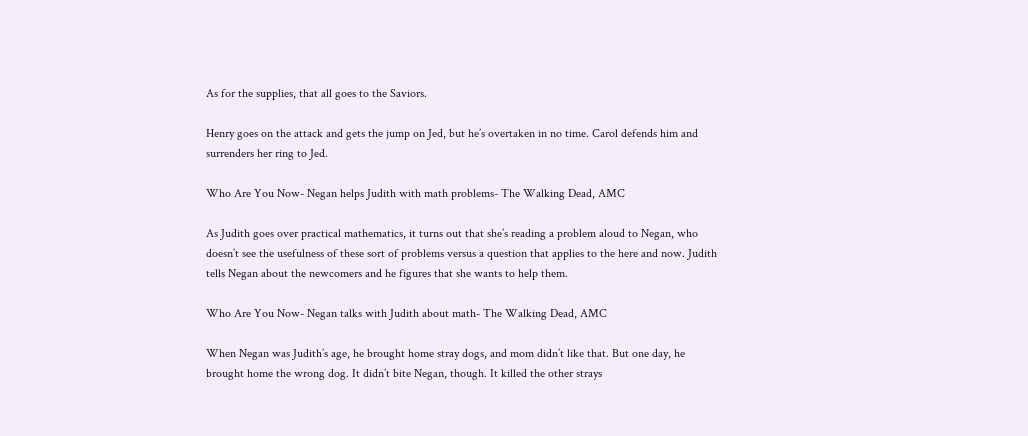As for the supplies, that all goes to the Saviors.

Henry goes on the attack and gets the jump on Jed, but he’s overtaken in no time. Carol defends him and surrenders her ring to Jed.

Who Are You Now- Negan helps Judith with math problems- The Walking Dead, AMC

As Judith goes over practical mathematics, it turns out that she’s reading a problem aloud to Negan, who doesn’t see the usefulness of these sort of problems versus a question that applies to the here and now. Judith tells Negan about the newcomers and he figures that she wants to help them.

Who Are You Now- Negan talks with Judith about math- The Walking Dead, AMC

When Negan was Judith’s age, he brought home stray dogs, and mom didn’t like that. But one day, he brought home the wrong dog. It didn’t bite Negan, though. It killed the other strays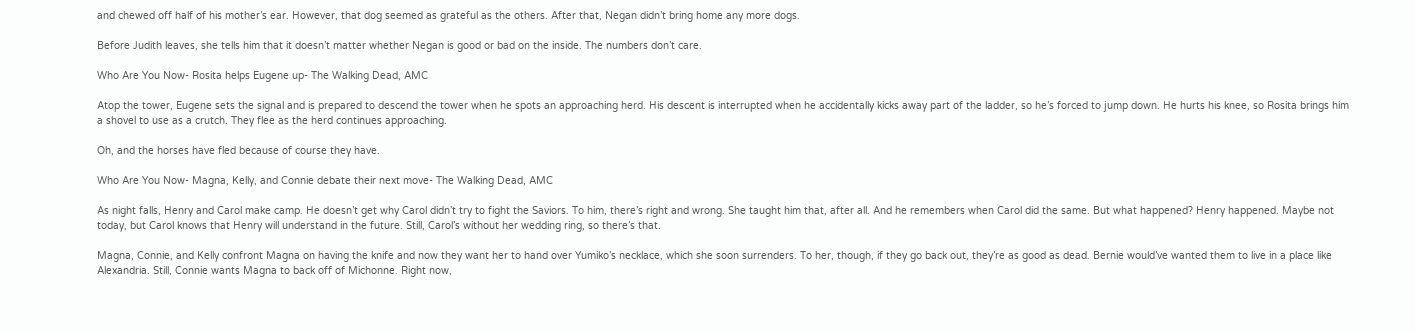and chewed off half of his mother’s ear. However, that dog seemed as grateful as the others. After that, Negan didn’t bring home any more dogs.

Before Judith leaves, she tells him that it doesn’t matter whether Negan is good or bad on the inside. The numbers don’t care.

Who Are You Now- Rosita helps Eugene up- The Walking Dead, AMC

Atop the tower, Eugene sets the signal and is prepared to descend the tower when he spots an approaching herd. His descent is interrupted when he accidentally kicks away part of the ladder, so he’s forced to jump down. He hurts his knee, so Rosita brings him a shovel to use as a crutch. They flee as the herd continues approaching.

Oh, and the horses have fled because of course they have.

Who Are You Now- Magna, Kelly, and Connie debate their next move- The Walking Dead, AMC

As night falls, Henry and Carol make camp. He doesn’t get why Carol didn’t try to fight the Saviors. To him, there’s right and wrong. She taught him that, after all. And he remembers when Carol did the same. But what happened? Henry happened. Maybe not today, but Carol knows that Henry will understand in the future. Still, Carol’s without her wedding ring, so there’s that.

Magna, Connie, and Kelly confront Magna on having the knife and now they want her to hand over Yumiko’s necklace, which she soon surrenders. To her, though, if they go back out, they’re as good as dead. Bernie would’ve wanted them to live in a place like Alexandria. Still, Connie wants Magna to back off of Michonne. Right now,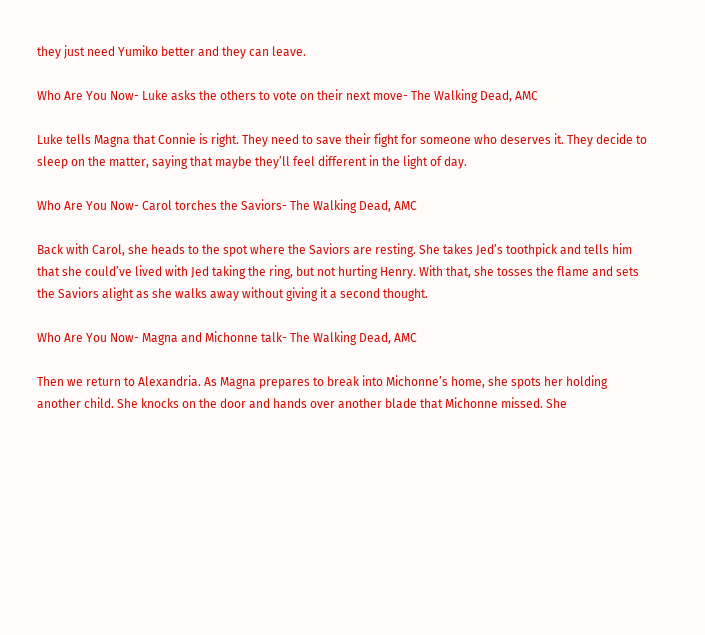they just need Yumiko better and they can leave.

Who Are You Now- Luke asks the others to vote on their next move- The Walking Dead, AMC

Luke tells Magna that Connie is right. They need to save their fight for someone who deserves it. They decide to sleep on the matter, saying that maybe they’ll feel different in the light of day.

Who Are You Now- Carol torches the Saviors- The Walking Dead, AMC

Back with Carol, she heads to the spot where the Saviors are resting. She takes Jed’s toothpick and tells him that she could’ve lived with Jed taking the ring, but not hurting Henry. With that, she tosses the flame and sets the Saviors alight as she walks away without giving it a second thought.

Who Are You Now- Magna and Michonne talk- The Walking Dead, AMC

Then we return to Alexandria. As Magna prepares to break into Michonne’s home, she spots her holding another child. She knocks on the door and hands over another blade that Michonne missed. She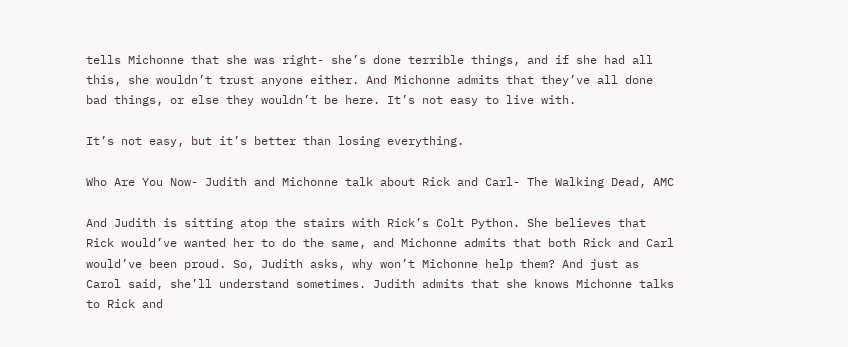tells Michonne that she was right- she’s done terrible things, and if she had all this, she wouldn’t trust anyone either. And Michonne admits that they’ve all done bad things, or else they wouldn’t be here. It’s not easy to live with.

It’s not easy, but it’s better than losing everything.

Who Are You Now- Judith and Michonne talk about Rick and Carl- The Walking Dead, AMC

And Judith is sitting atop the stairs with Rick’s Colt Python. She believes that Rick would’ve wanted her to do the same, and Michonne admits that both Rick and Carl would’ve been proud. So, Judith asks, why won’t Michonne help them? And just as Carol said, she’ll understand sometimes. Judith admits that she knows Michonne talks to Rick and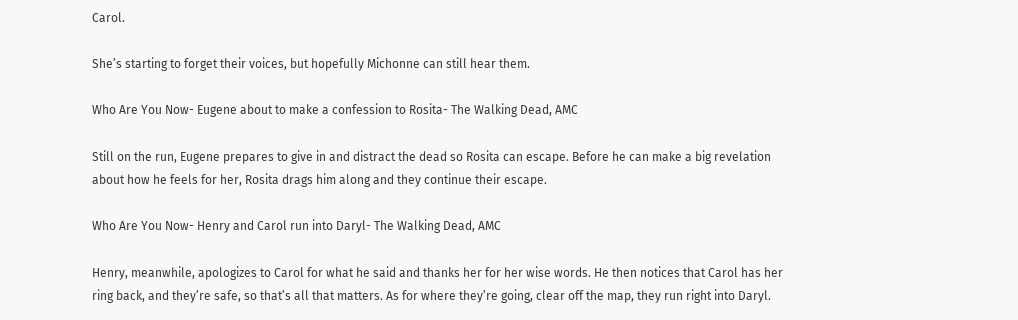Carol.

She’s starting to forget their voices, but hopefully Michonne can still hear them.

Who Are You Now- Eugene about to make a confession to Rosita- The Walking Dead, AMC

Still on the run, Eugene prepares to give in and distract the dead so Rosita can escape. Before he can make a big revelation about how he feels for her, Rosita drags him along and they continue their escape.

Who Are You Now- Henry and Carol run into Daryl- The Walking Dead, AMC

Henry, meanwhile, apologizes to Carol for what he said and thanks her for her wise words. He then notices that Carol has her ring back, and they’re safe, so that’s all that matters. As for where they’re going, clear off the map, they run right into Daryl.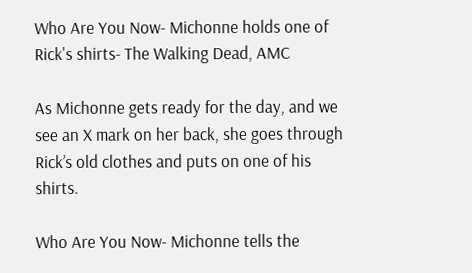Who Are You Now- Michonne holds one of Rick's shirts- The Walking Dead, AMC

As Michonne gets ready for the day, and we see an X mark on her back, she goes through Rick’s old clothes and puts on one of his shirts.

Who Are You Now- Michonne tells the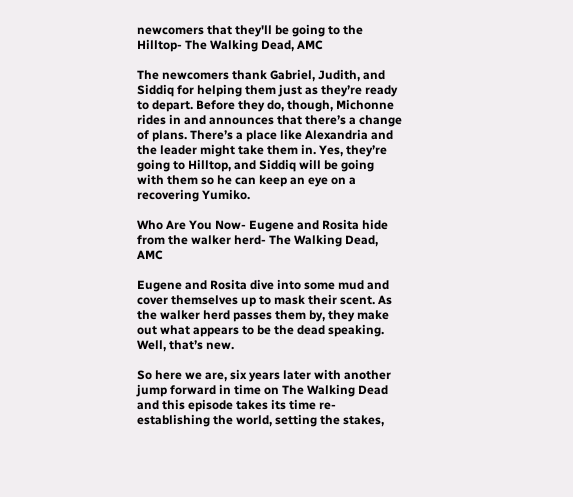newcomers that they'll be going to the Hilltop- The Walking Dead, AMC

The newcomers thank Gabriel, Judith, and Siddiq for helping them just as they’re ready to depart. Before they do, though, Michonne rides in and announces that there’s a change of plans. There’s a place like Alexandria and the leader might take them in. Yes, they’re going to Hilltop, and Siddiq will be going with them so he can keep an eye on a recovering Yumiko.

Who Are You Now- Eugene and Rosita hide from the walker herd- The Walking Dead, AMC

Eugene and Rosita dive into some mud and cover themselves up to mask their scent. As the walker herd passes them by, they make out what appears to be the dead speaking. Well, that’s new.

So here we are, six years later with another jump forward in time on The Walking Dead and this episode takes its time re-establishing the world, setting the stakes,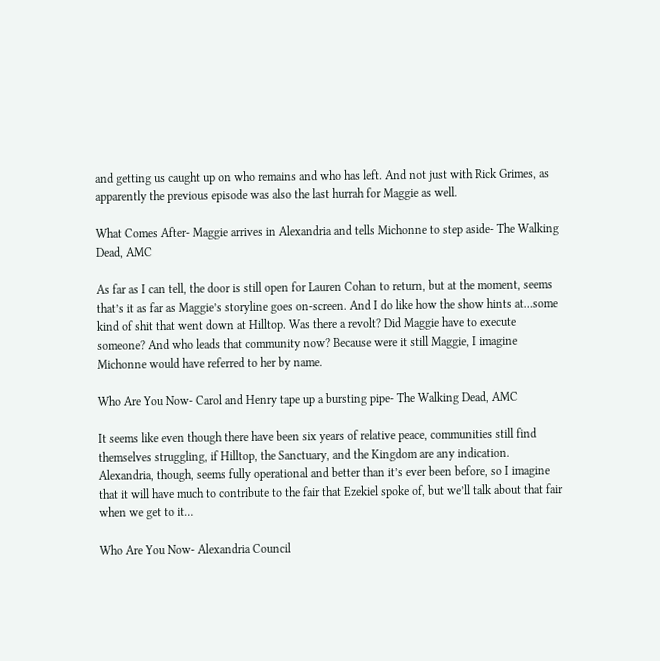and getting us caught up on who remains and who has left. And not just with Rick Grimes, as apparently the previous episode was also the last hurrah for Maggie as well.

What Comes After- Maggie arrives in Alexandria and tells Michonne to step aside- The Walking Dead, AMC

As far as I can tell, the door is still open for Lauren Cohan to return, but at the moment, seems that’s it as far as Maggie’s storyline goes on-screen. And I do like how the show hints at…some kind of shit that went down at Hilltop. Was there a revolt? Did Maggie have to execute someone? And who leads that community now? Because were it still Maggie, I imagine Michonne would have referred to her by name.

Who Are You Now- Carol and Henry tape up a bursting pipe- The Walking Dead, AMC

It seems like even though there have been six years of relative peace, communities still find themselves struggling, if Hilltop, the Sanctuary, and the Kingdom are any indication. Alexandria, though, seems fully operational and better than it’s ever been before, so I imagine that it will have much to contribute to the fair that Ezekiel spoke of, but we’ll talk about that fair when we get to it…

Who Are You Now- Alexandria Council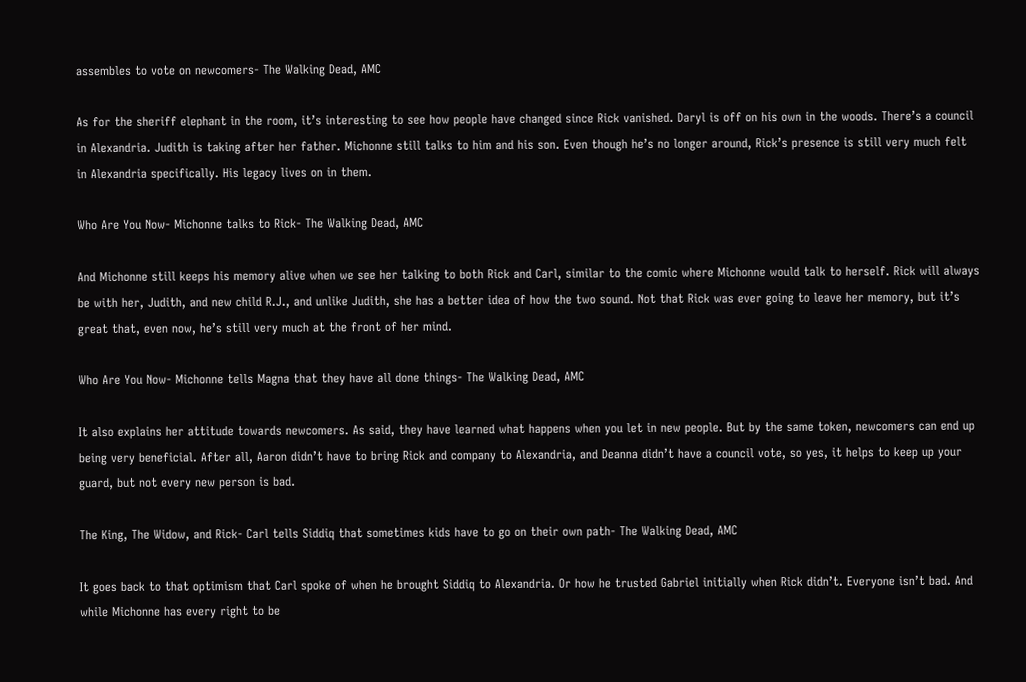assembles to vote on newcomers- The Walking Dead, AMC

As for the sheriff elephant in the room, it’s interesting to see how people have changed since Rick vanished. Daryl is off on his own in the woods. There’s a council in Alexandria. Judith is taking after her father. Michonne still talks to him and his son. Even though he’s no longer around, Rick’s presence is still very much felt in Alexandria specifically. His legacy lives on in them.

Who Are You Now- Michonne talks to Rick- The Walking Dead, AMC

And Michonne still keeps his memory alive when we see her talking to both Rick and Carl, similar to the comic where Michonne would talk to herself. Rick will always be with her, Judith, and new child R.J., and unlike Judith, she has a better idea of how the two sound. Not that Rick was ever going to leave her memory, but it’s great that, even now, he’s still very much at the front of her mind.

Who Are You Now- Michonne tells Magna that they have all done things- The Walking Dead, AMC

It also explains her attitude towards newcomers. As said, they have learned what happens when you let in new people. But by the same token, newcomers can end up being very beneficial. After all, Aaron didn’t have to bring Rick and company to Alexandria, and Deanna didn’t have a council vote, so yes, it helps to keep up your guard, but not every new person is bad.

The King, The Widow, and Rick- Carl tells Siddiq that sometimes kids have to go on their own path- The Walking Dead, AMC

It goes back to that optimism that Carl spoke of when he brought Siddiq to Alexandria. Or how he trusted Gabriel initially when Rick didn’t. Everyone isn’t bad. And while Michonne has every right to be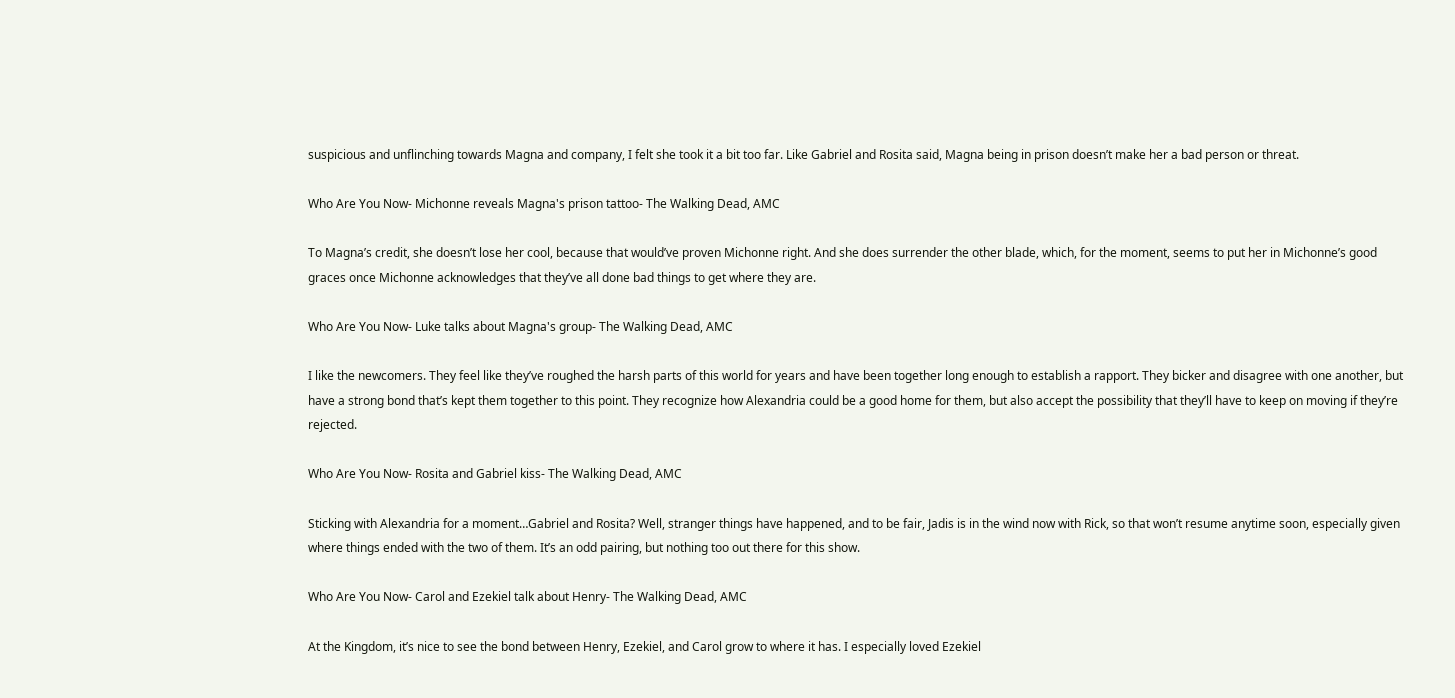suspicious and unflinching towards Magna and company, I felt she took it a bit too far. Like Gabriel and Rosita said, Magna being in prison doesn’t make her a bad person or threat.

Who Are You Now- Michonne reveals Magna's prison tattoo- The Walking Dead, AMC

To Magna’s credit, she doesn’t lose her cool, because that would’ve proven Michonne right. And she does surrender the other blade, which, for the moment, seems to put her in Michonne’s good graces once Michonne acknowledges that they’ve all done bad things to get where they are.

Who Are You Now- Luke talks about Magna's group- The Walking Dead, AMC

I like the newcomers. They feel like they’ve roughed the harsh parts of this world for years and have been together long enough to establish a rapport. They bicker and disagree with one another, but have a strong bond that’s kept them together to this point. They recognize how Alexandria could be a good home for them, but also accept the possibility that they’ll have to keep on moving if they’re rejected.

Who Are You Now- Rosita and Gabriel kiss- The Walking Dead, AMC

Sticking with Alexandria for a moment…Gabriel and Rosita? Well, stranger things have happened, and to be fair, Jadis is in the wind now with Rick, so that won’t resume anytime soon, especially given where things ended with the two of them. It’s an odd pairing, but nothing too out there for this show.

Who Are You Now- Carol and Ezekiel talk about Henry- The Walking Dead, AMC

At the Kingdom, it’s nice to see the bond between Henry, Ezekiel, and Carol grow to where it has. I especially loved Ezekiel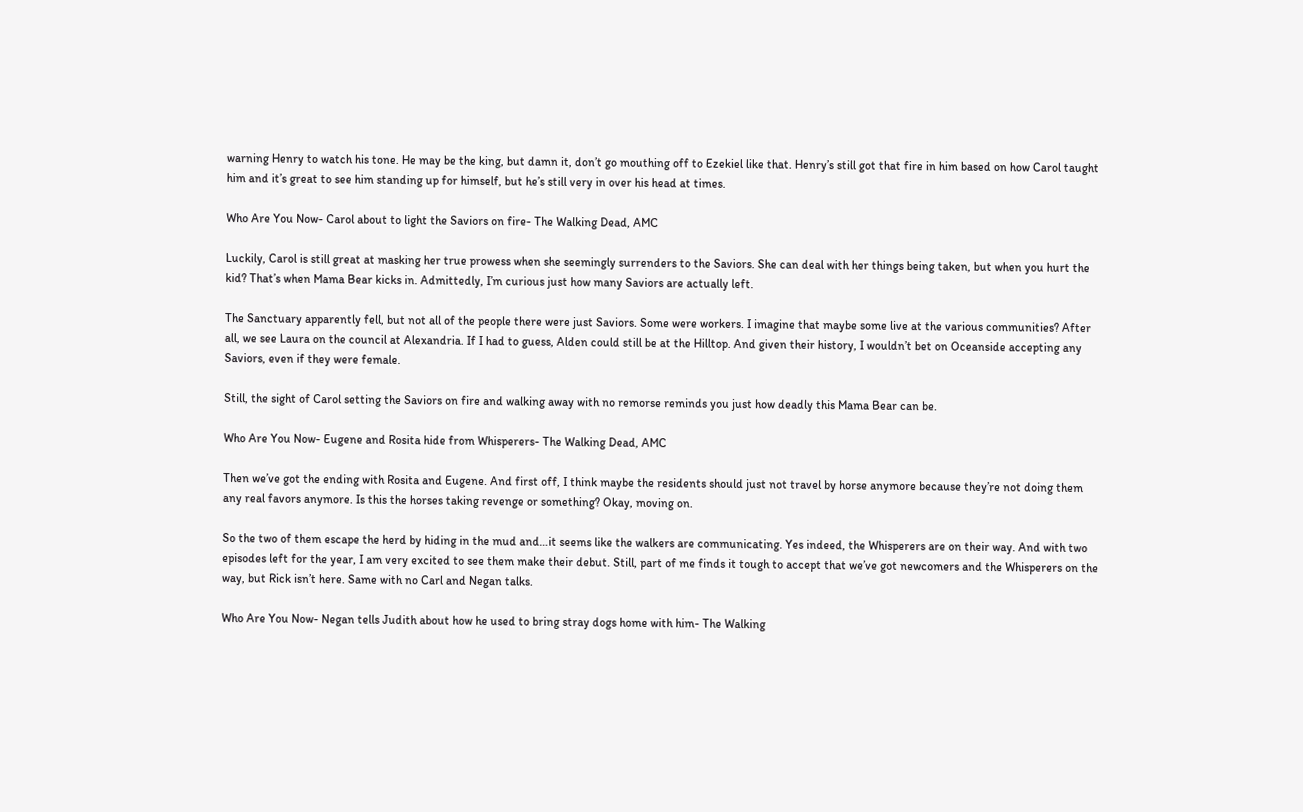warning Henry to watch his tone. He may be the king, but damn it, don’t go mouthing off to Ezekiel like that. Henry’s still got that fire in him based on how Carol taught him and it’s great to see him standing up for himself, but he’s still very in over his head at times.

Who Are You Now- Carol about to light the Saviors on fire- The Walking Dead, AMC

Luckily, Carol is still great at masking her true prowess when she seemingly surrenders to the Saviors. She can deal with her things being taken, but when you hurt the kid? That’s when Mama Bear kicks in. Admittedly, I’m curious just how many Saviors are actually left.

The Sanctuary apparently fell, but not all of the people there were just Saviors. Some were workers. I imagine that maybe some live at the various communities? After all, we see Laura on the council at Alexandria. If I had to guess, Alden could still be at the Hilltop. And given their history, I wouldn’t bet on Oceanside accepting any Saviors, even if they were female.

Still, the sight of Carol setting the Saviors on fire and walking away with no remorse reminds you just how deadly this Mama Bear can be.

Who Are You Now- Eugene and Rosita hide from Whisperers- The Walking Dead, AMC

Then we’ve got the ending with Rosita and Eugene. And first off, I think maybe the residents should just not travel by horse anymore because they’re not doing them any real favors anymore. Is this the horses taking revenge or something? Okay, moving on.

So the two of them escape the herd by hiding in the mud and…it seems like the walkers are communicating. Yes indeed, the Whisperers are on their way. And with two episodes left for the year, I am very excited to see them make their debut. Still, part of me finds it tough to accept that we’ve got newcomers and the Whisperers on the way, but Rick isn’t here. Same with no Carl and Negan talks.

Who Are You Now- Negan tells Judith about how he used to bring stray dogs home with him- The Walking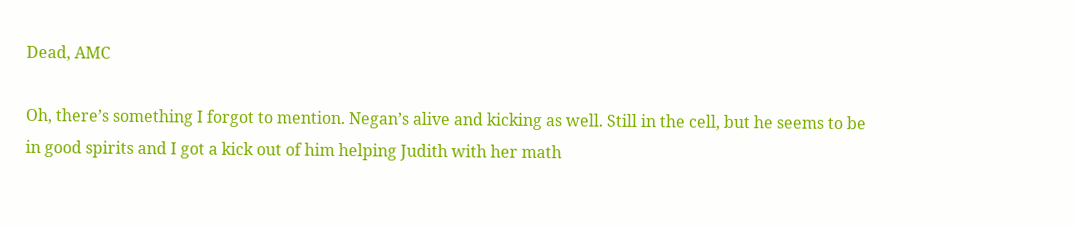Dead, AMC

Oh, there’s something I forgot to mention. Negan’s alive and kicking as well. Still in the cell, but he seems to be in good spirits and I got a kick out of him helping Judith with her math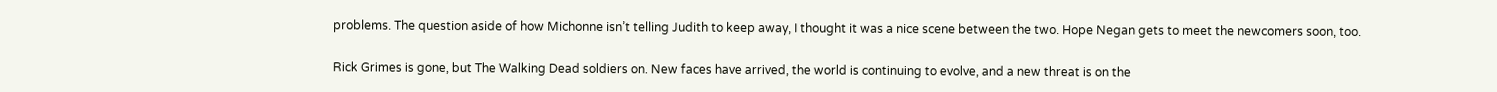problems. The question aside of how Michonne isn’t telling Judith to keep away, I thought it was a nice scene between the two. Hope Negan gets to meet the newcomers soon, too.

Rick Grimes is gone, but The Walking Dead soldiers on. New faces have arrived, the world is continuing to evolve, and a new threat is on the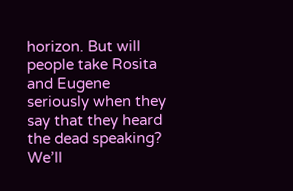horizon. But will people take Rosita and Eugene seriously when they say that they heard the dead speaking? We’ll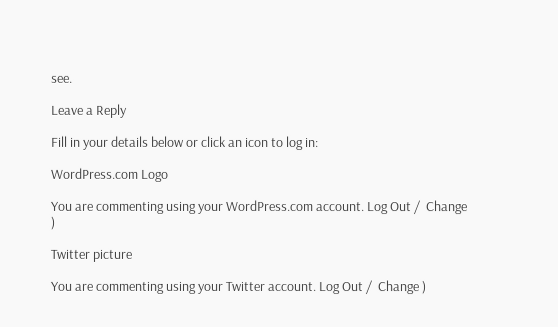see.

Leave a Reply

Fill in your details below or click an icon to log in:

WordPress.com Logo

You are commenting using your WordPress.com account. Log Out /  Change )

Twitter picture

You are commenting using your Twitter account. Log Out /  Change )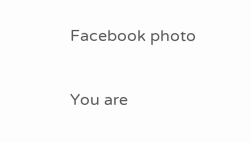Facebook photo

You are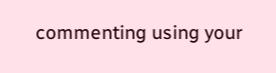commenting using your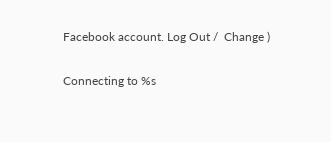Facebook account. Log Out /  Change )

Connecting to %s